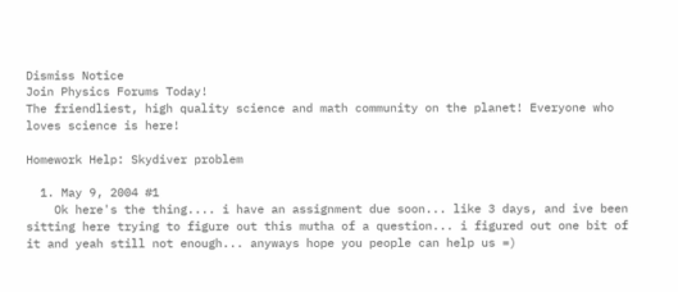Dismiss Notice
Join Physics Forums Today!
The friendliest, high quality science and math community on the planet! Everyone who loves science is here!

Homework Help: Skydiver problem

  1. May 9, 2004 #1
    Ok here's the thing.... i have an assignment due soon... like 3 days, and ive been sitting here trying to figure out this mutha of a question... i figured out one bit of it and yeah still not enough... anyways hope you people can help us =)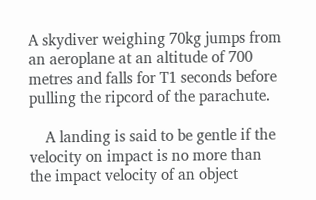A skydiver weighing 70kg jumps from an aeroplane at an altitude of 700 metres and falls for T1 seconds before pulling the ripcord of the parachute.

    A landing is said to be gentle if the velocity on impact is no more than the impact velocity of an object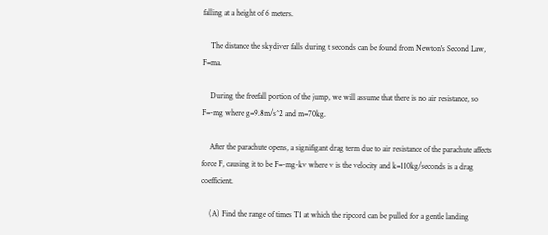falling at a height of 6 meters.

    The distance the skydiver falls during t seconds can be found from Newton's Second Law, F=ma.

    During the freefall portion of the jump, we will assume that there is no air resistance, so F=-mg where g=9.8m/s^2 and m=70kg.

    After the parachute opens, a signifigant drag term due to air resistance of the parachute affects force F, causing it to be F=-mg-kv where v is the velocity and k=110kg/seconds is a drag coefficient.

    (A) Find the range of times T1 at which the ripcord can be pulled for a gentle landing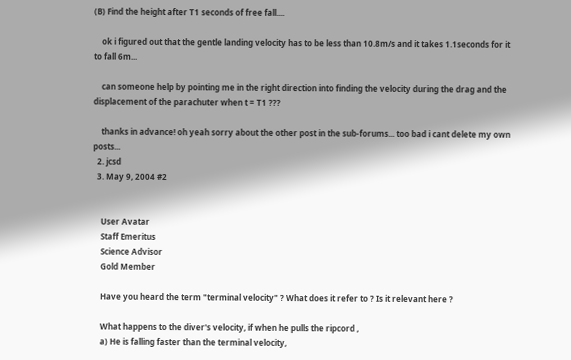(B) Find the height after T1 seconds of free fall....

    ok i figured out that the gentle landing velocity has to be less than 10.8m/s and it takes 1.1seconds for it to fall 6m...

    can someone help by pointing me in the right direction into finding the velocity during the drag and the displacement of the parachuter when t = T1 ???

    thanks in advance! oh yeah sorry about the other post in the sub-forums... too bad i cant delete my own posts...
  2. jcsd
  3. May 9, 2004 #2


    User Avatar
    Staff Emeritus
    Science Advisor
    Gold Member

    Have you heard the term "terminal velocity" ? What does it refer to ? Is it relevant here ?

    What happens to the diver's velocity, if when he pulls the ripcord ,
    a) He is falling faster than the terminal velocity,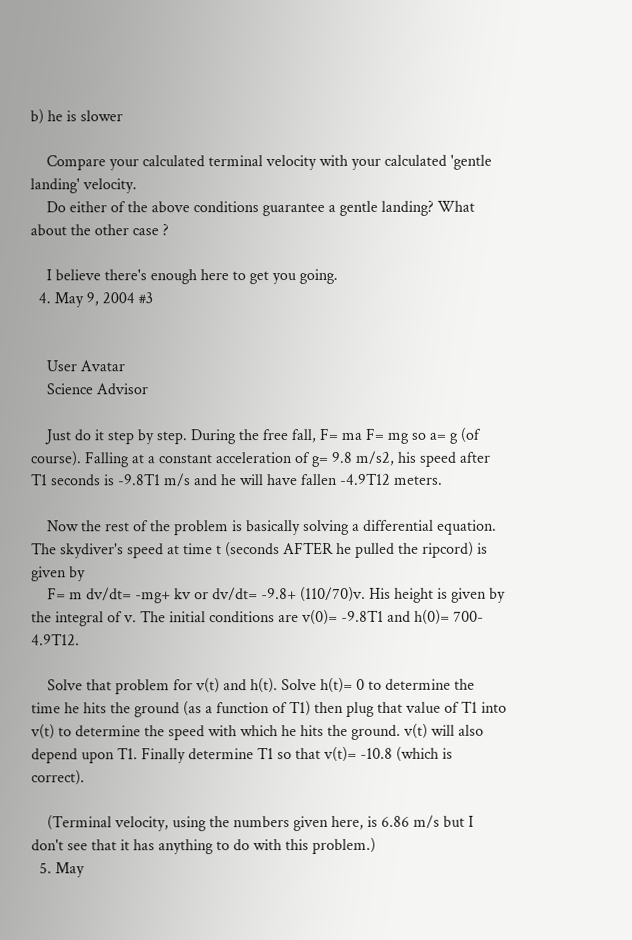b) he is slower

    Compare your calculated terminal velocity with your calculated 'gentle landing' velocity.
    Do either of the above conditions guarantee a gentle landing? What about the other case ?

    I believe there's enough here to get you going.
  4. May 9, 2004 #3


    User Avatar
    Science Advisor

    Just do it step by step. During the free fall, F= ma F= mg so a= g (of course). Falling at a constant acceleration of g= 9.8 m/s2, his speed after T1 seconds is -9.8T1 m/s and he will have fallen -4.9T12 meters.

    Now the rest of the problem is basically solving a differential equation. The skydiver's speed at time t (seconds AFTER he pulled the ripcord) is given by
    F= m dv/dt= -mg+ kv or dv/dt= -9.8+ (110/70)v. His height is given by the integral of v. The initial conditions are v(0)= -9.8T1 and h(0)= 700- 4.9T12.

    Solve that problem for v(t) and h(t). Solve h(t)= 0 to determine the time he hits the ground (as a function of T1) then plug that value of T1 into v(t) to determine the speed with which he hits the ground. v(t) will also depend upon T1. Finally determine T1 so that v(t)= -10.8 (which is correct).

    (Terminal velocity, using the numbers given here, is 6.86 m/s but I don't see that it has anything to do with this problem.)
  5. May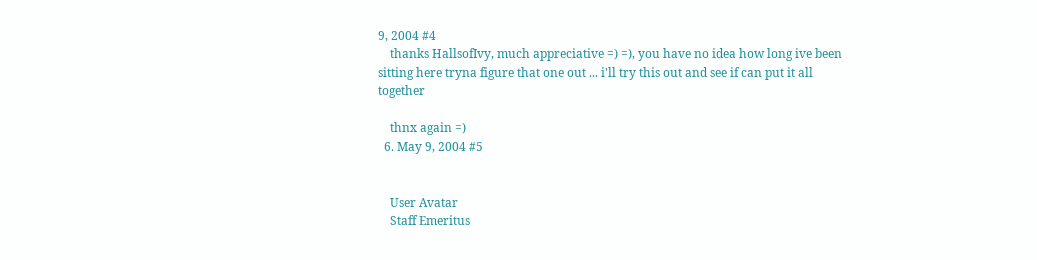9, 2004 #4
    thanks HallsofIvy, much appreciative =) =), you have no idea how long ive been sitting here tryna figure that one out ... i'll try this out and see if can put it all together

    thnx again =)
  6. May 9, 2004 #5


    User Avatar
    Staff Emeritus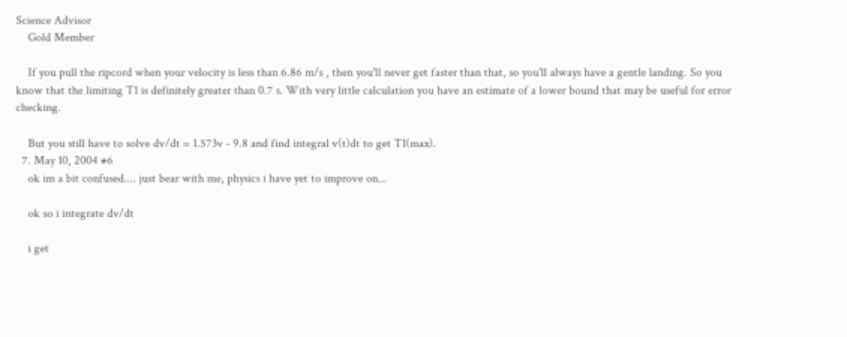Science Advisor
    Gold Member

    If you pull the ripcord when your velocity is less than 6.86 m/s , then you'll never get faster than that, so you'll always have a gentle landing. So you know that the limiting T1 is definitely greater than 0.7 s. With very little calculation you have an estimate of a lower bound that may be useful for error checking.

    But you still have to solve dv/dt = 1.573v - 9.8 and find integral v(t)dt to get T1(max).
  7. May 10, 2004 #6
    ok im a bit confused.... just bear with me, physics i have yet to improve on...

    ok so i integrate dv/dt

    i get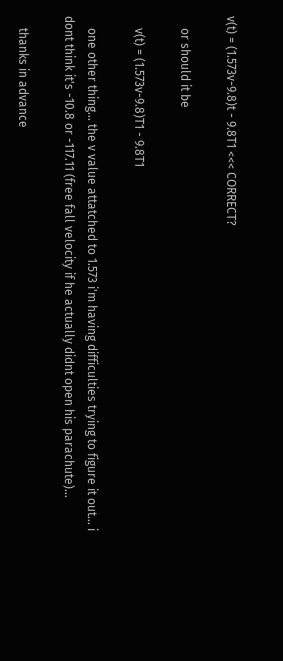v(t) = (1.573v-9.8)t - 9.8T1 <<< CORRECT?

    or should it be

    v(t) = (1.573v-9.8)T1 - 9.8T1

    one other thing... the v value attatched to 1.573 i'm having difficulties trying to figure it out... i dont think it's -10.8 or -117.11 (free fall velocity if he actually didnt open his parachute)...

    thanks in advance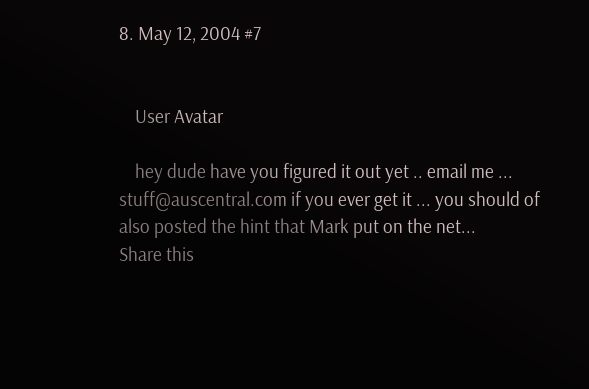8. May 12, 2004 #7


    User Avatar

    hey dude have you figured it out yet .. email me ... stuff@auscentral.com if you ever get it ... you should of also posted the hint that Mark put on the net...
Share this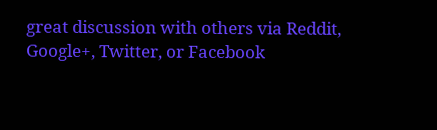great discussion with others via Reddit, Google+, Twitter, or Facebook